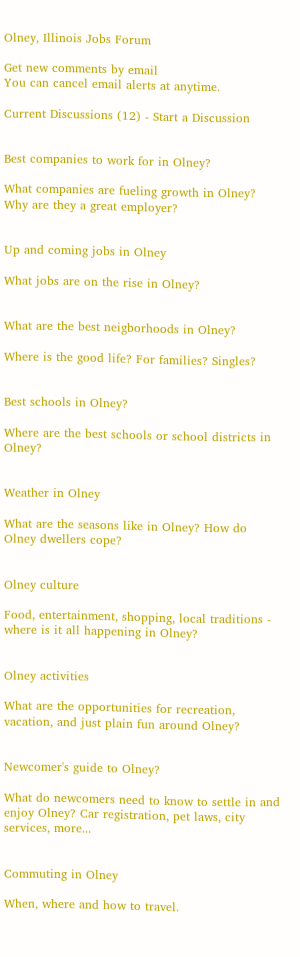Olney, Illinois Jobs Forum

Get new comments by email
You can cancel email alerts at anytime.

Current Discussions (12) - Start a Discussion


Best companies to work for in Olney?

What companies are fueling growth in Olney? Why are they a great employer?


Up and coming jobs in Olney

What jobs are on the rise in Olney?


What are the best neigborhoods in Olney?

Where is the good life? For families? Singles?


Best schools in Olney?

Where are the best schools or school districts in Olney?


Weather in Olney

What are the seasons like in Olney? How do Olney dwellers cope?


Olney culture

Food, entertainment, shopping, local traditions - where is it all happening in Olney?


Olney activities

What are the opportunities for recreation, vacation, and just plain fun around Olney?


Newcomer's guide to Olney?

What do newcomers need to know to settle in and enjoy Olney? Car registration, pet laws, city services, more...


Commuting in Olney

When, where and how to travel.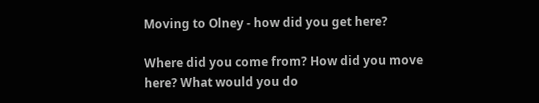Moving to Olney - how did you get here?

Where did you come from? How did you move here? What would you do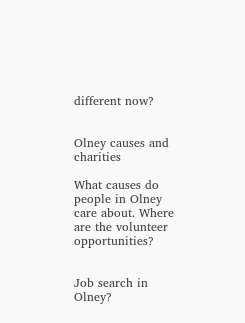different now?


Olney causes and charities

What causes do people in Olney care about. Where are the volunteer opportunities?


Job search in Olney?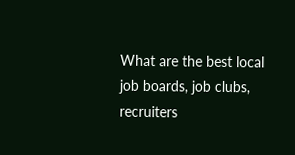What are the best local job boards, job clubs, recruiters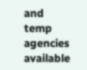and temp agencies available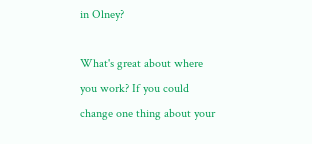in Olney?

What's great about where you work? If you could change one thing about your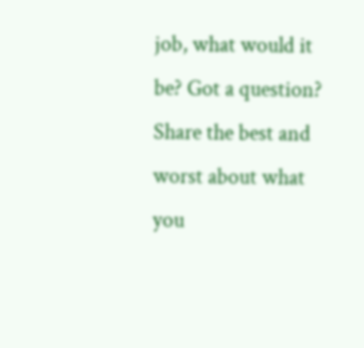job, what would it be? Got a question? Share the best and worst about what you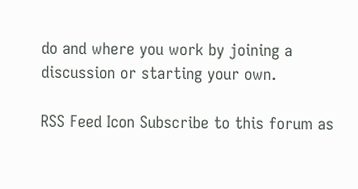do and where you work by joining a discussion or starting your own.

RSS Feed Icon Subscribe to this forum as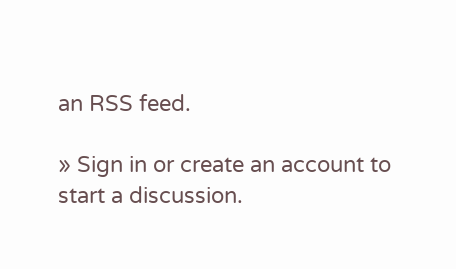an RSS feed.

» Sign in or create an account to start a discussion.